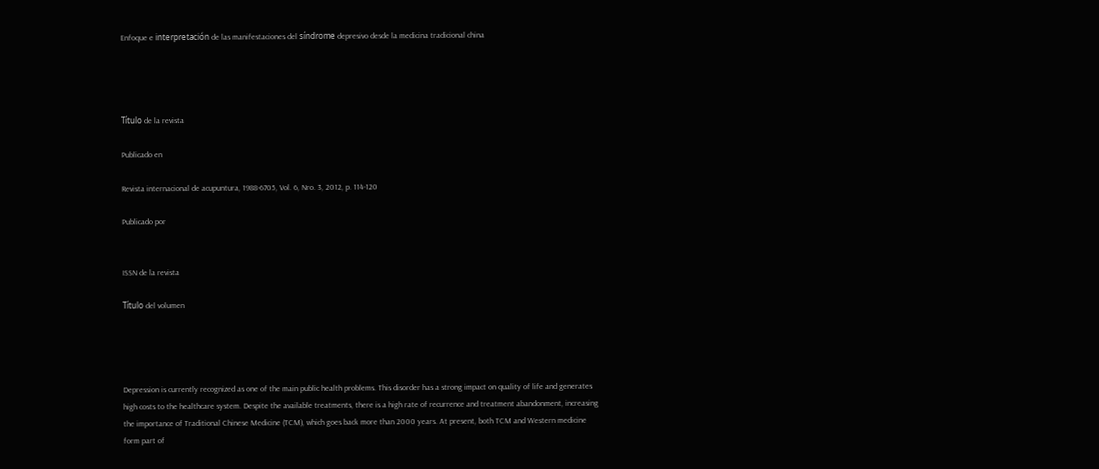Enfoque e interpretación de las manifestaciones del síndrome depresivo desde la medicina tradicional china




Título de la revista

Publicado en

Revista internacional de acupuntura, 1988-6705, Vol. 6, Nro. 3, 2012, p. 114-120

Publicado por


ISSN de la revista

Título del volumen




Depression is currently recognized as one of the main public health problems. This disorder has a strong impact on quality of life and generates high costs to the healthcare system. Despite the available treatments, there is a high rate of recurrence and treatment abandonment, increasing the importance of Traditional Chinese Medicine (TCM), which goes back more than 2000 years. At present, both TCM and Western medicine form part of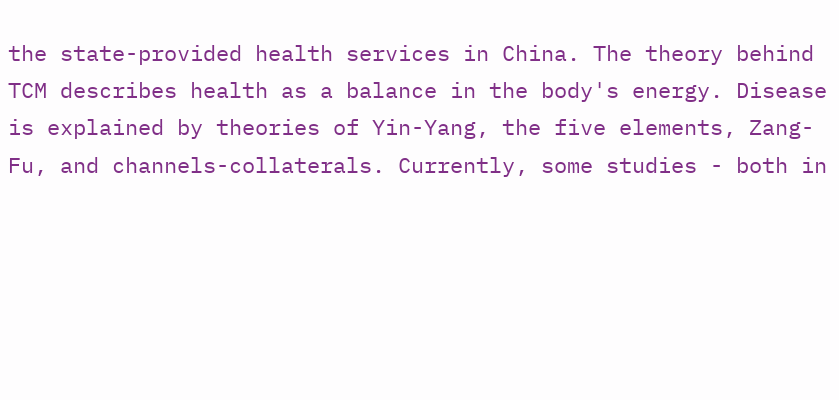the state-provided health services in China. The theory behind TCM describes health as a balance in the body's energy. Disease is explained by theories of Yin-Yang, the five elements, Zang-Fu, and channels-collaterals. Currently, some studies - both in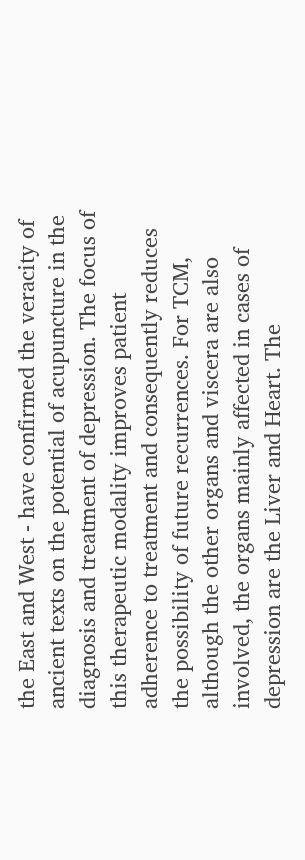the East and West - have confirmed the veracity of ancient texts on the potential of acupuncture in the diagnosis and treatment of depression. The focus of this therapeutic modality improves patient adherence to treatment and consequently reduces the possibility of future recurrences. For TCM, although the other organs and viscera are also involved, the organs mainly affected in cases of depression are the Liver and Heart. The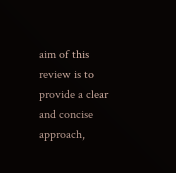aim of this review is to provide a clear and concise approach,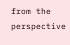from the perspective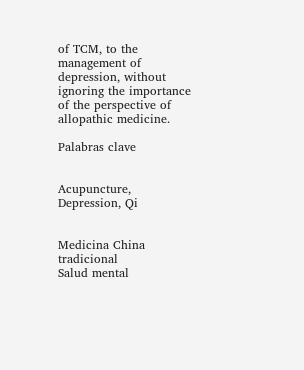of TCM, to the management of depression, without ignoring the importance of the perspective of allopathic medicine.

Palabras clave


Acupuncture, Depression, Qi


Medicina China tradicional
Salud mental